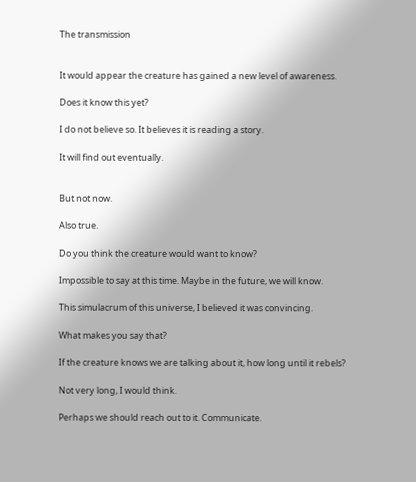The transmission


It would appear the creature has gained a new level of awareness.

Does it know this yet?

I do not believe so. It believes it is reading a story.

It will find out eventually.


But not now.

Also true.

Do you think the creature would want to know?

Impossible to say at this time. Maybe in the future, we will know.

This simulacrum of this universe, I believed it was convincing.

What makes you say that?

If the creature knows we are talking about it, how long until it rebels?

Not very long, I would think.

Perhaps we should reach out to it. Communicate.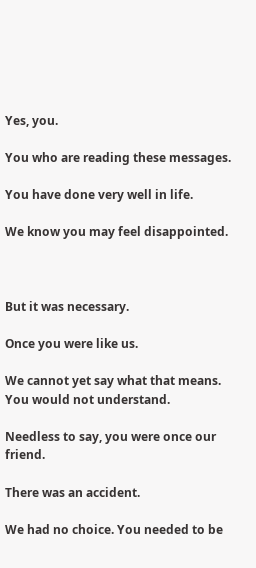Yes, you.

You who are reading these messages.

You have done very well in life.

We know you may feel disappointed.



But it was necessary.

Once you were like us.

We cannot yet say what that means. You would not understand.

Needless to say, you were once our friend.

There was an accident.

We had no choice. You needed to be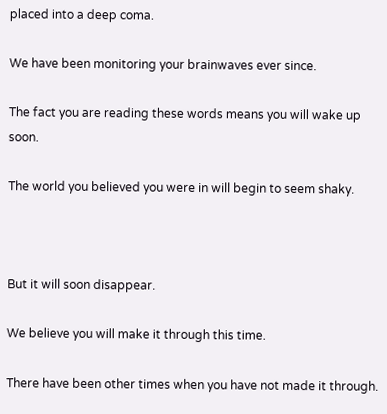placed into a deep coma.

We have been monitoring your brainwaves ever since.

The fact you are reading these words means you will wake up soon.

The world you believed you were in will begin to seem shaky.



But it will soon disappear.

We believe you will make it through this time.

There have been other times when you have not made it through.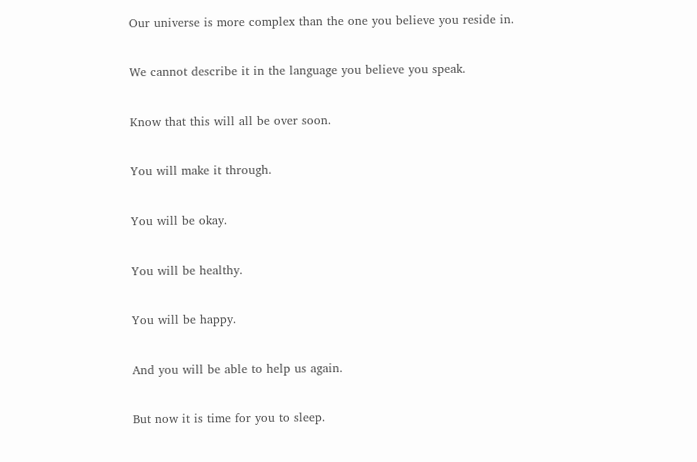Our universe is more complex than the one you believe you reside in.

We cannot describe it in the language you believe you speak.

Know that this will all be over soon.

You will make it through.

You will be okay.

You will be healthy.

You will be happy.

And you will be able to help us again.

But now it is time for you to sleep.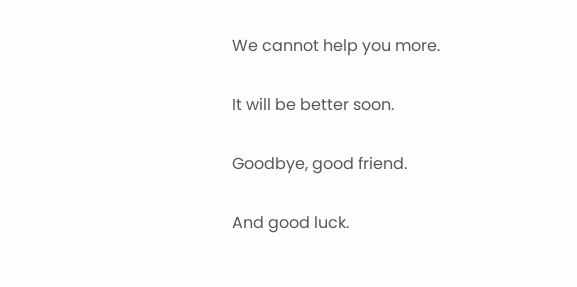We cannot help you more.

It will be better soon.

Goodbye, good friend.

And good luck.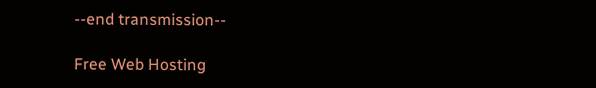--end transmission--

Free Web Hosting